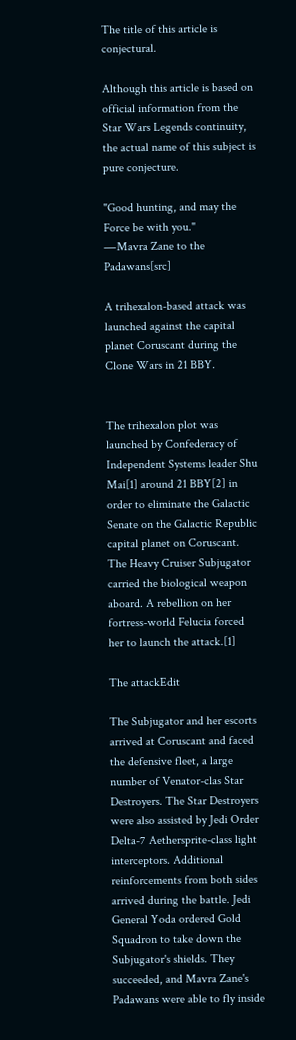The title of this article is conjectural.

Although this article is based on official information from the Star Wars Legends continuity, the actual name of this subject is pure conjecture.

"Good hunting, and may the Force be with you."
―Mavra Zane to the Padawans[src]

A trihexalon-based attack was launched against the capital planet Coruscant during the Clone Wars in 21 BBY.


The trihexalon plot was launched by Confederacy of Independent Systems leader Shu Mai[1] around 21 BBY[2] in order to eliminate the Galactic Senate on the Galactic Republic capital planet on Coruscant. The Heavy Cruiser Subjugator carried the biological weapon aboard. A rebellion on her fortress-world Felucia forced her to launch the attack.[1]

The attackEdit

The Subjugator and her escorts arrived at Coruscant and faced the defensive fleet, a large number of Venator-clas Star Destroyers. The Star Destroyers were also assisted by Jedi Order Delta-7 Aethersprite-class light interceptors. Additional reinforcements from both sides arrived during the battle. Jedi General Yoda ordered Gold Squadron to take down the Subjugator's shields. They succeeded, and Mavra Zane's Padawans were able to fly inside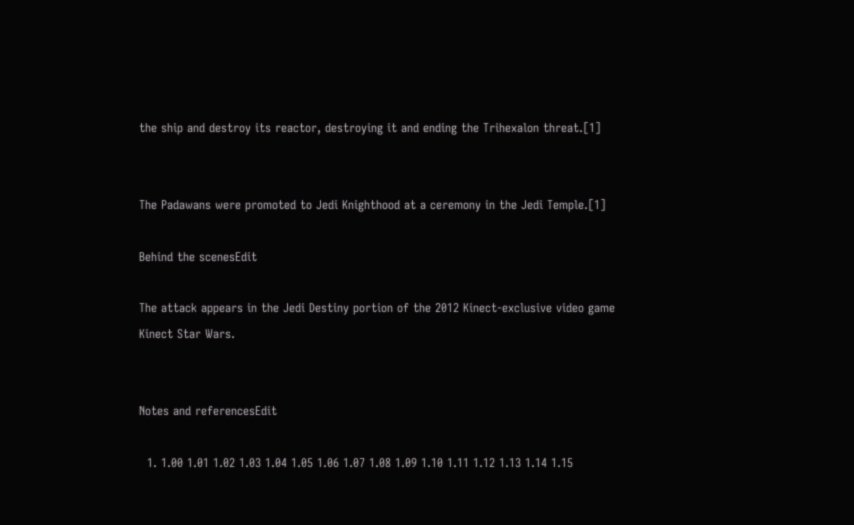the ship and destroy its reactor, destroying it and ending the Trihexalon threat.[1]


The Padawans were promoted to Jedi Knighthood at a ceremony in the Jedi Temple.[1]

Behind the scenesEdit

The attack appears in the Jedi Destiny portion of the 2012 Kinect-exclusive video game Kinect Star Wars.


Notes and referencesEdit

  1. 1.00 1.01 1.02 1.03 1.04 1.05 1.06 1.07 1.08 1.09 1.10 1.11 1.12 1.13 1.14 1.15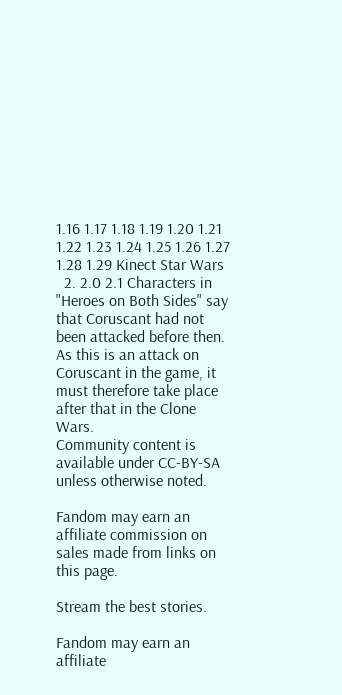1.16 1.17 1.18 1.19 1.20 1.21 1.22 1.23 1.24 1.25 1.26 1.27 1.28 1.29 Kinect Star Wars
  2. 2.0 2.1 Characters in "Heroes on Both Sides" say that Coruscant had not been attacked before then. As this is an attack on Coruscant in the game, it must therefore take place after that in the Clone Wars.
Community content is available under CC-BY-SA unless otherwise noted.

Fandom may earn an affiliate commission on sales made from links on this page.

Stream the best stories.

Fandom may earn an affiliate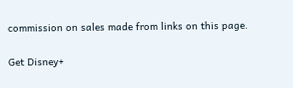commission on sales made from links on this page.

Get Disney+